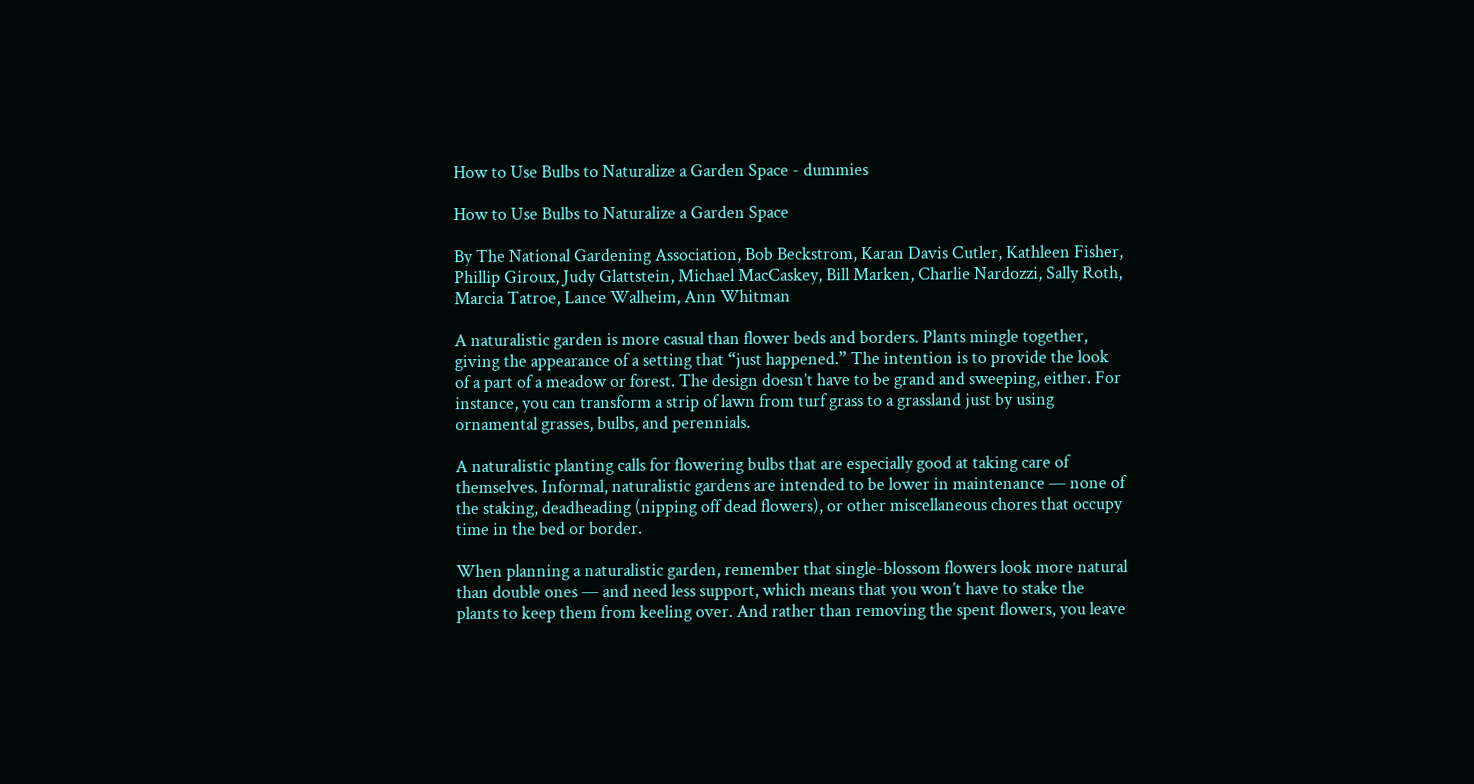How to Use Bulbs to Naturalize a Garden Space - dummies

How to Use Bulbs to Naturalize a Garden Space

By The National Gardening Association, Bob Beckstrom, Karan Davis Cutler, Kathleen Fisher, Phillip Giroux, Judy Glattstein, Michael MacCaskey, Bill Marken, Charlie Nardozzi, Sally Roth, Marcia Tatroe, Lance Walheim, Ann Whitman

A naturalistic garden is more casual than flower beds and borders. Plants mingle together, giving the appearance of a setting that “just happened.” The intention is to provide the look of a part of a meadow or forest. The design doesn’t have to be grand and sweeping, either. For instance, you can transform a strip of lawn from turf grass to a grassland just by using ornamental grasses, bulbs, and perennials.

A naturalistic planting calls for flowering bulbs that are especially good at taking care of themselves. Informal, naturalistic gardens are intended to be lower in maintenance — none of the staking, deadheading (nipping off dead flowers), or other miscellaneous chores that occupy time in the bed or border.

When planning a naturalistic garden, remember that single-blossom flowers look more natural than double ones — and need less support, which means that you won’t have to stake the plants to keep them from keeling over. And rather than removing the spent flowers, you leave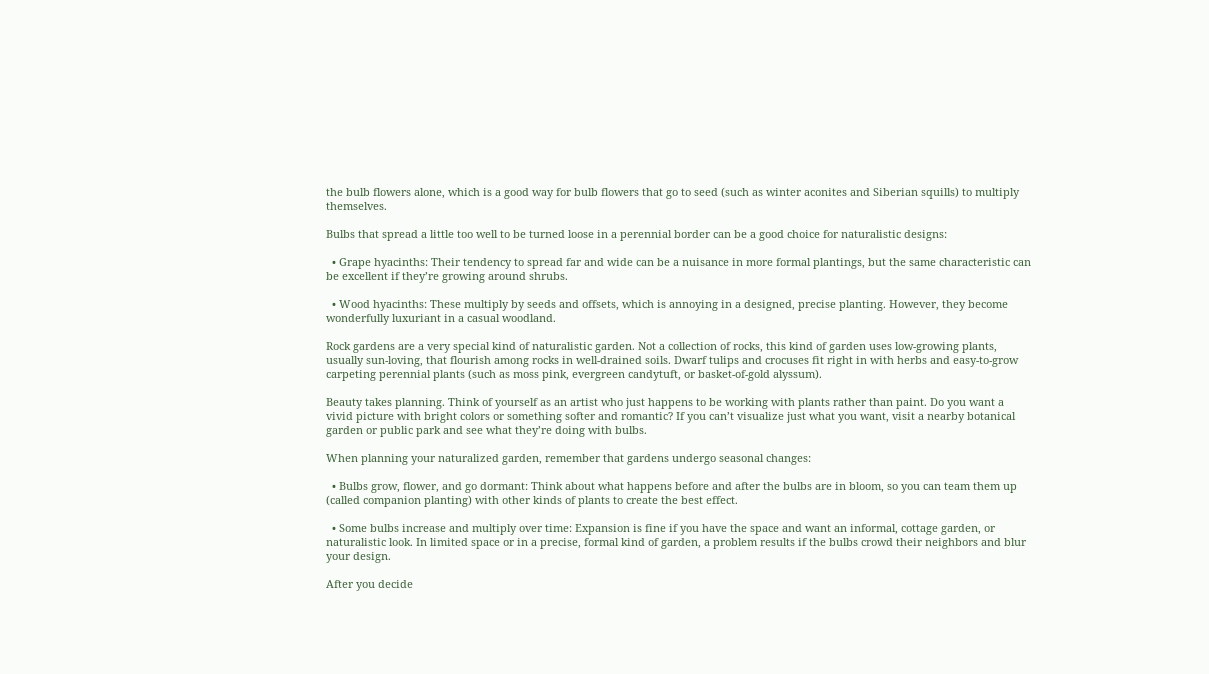the bulb flowers alone, which is a good way for bulb flowers that go to seed (such as winter aconites and Siberian squills) to multiply themselves.

Bulbs that spread a little too well to be turned loose in a perennial border can be a good choice for naturalistic designs:

  • Grape hyacinths: Their tendency to spread far and wide can be a nuisance in more formal plantings, but the same characteristic can be excellent if they’re growing around shrubs.

  • Wood hyacinths: These multiply by seeds and offsets, which is annoying in a designed, precise planting. However, they become wonderfully luxuriant in a casual woodland.

Rock gardens are a very special kind of naturalistic garden. Not a collection of rocks, this kind of garden uses low-growing plants, usually sun-loving, that flourish among rocks in well-drained soils. Dwarf tulips and crocuses fit right in with herbs and easy-to-grow carpeting perennial plants (such as moss pink, evergreen candytuft, or basket-of-gold alyssum).

Beauty takes planning. Think of yourself as an artist who just happens to be working with plants rather than paint. Do you want a vivid picture with bright colors or something softer and romantic? If you can’t visualize just what you want, visit a nearby botanical garden or public park and see what they’re doing with bulbs.

When planning your naturalized garden, remember that gardens undergo seasonal changes:

  • Bulbs grow, flower, and go dormant: Think about what happens before and after the bulbs are in bloom, so you can team them up (called companion planting) with other kinds of plants to create the best effect.

  • Some bulbs increase and multiply over time: Expansion is fine if you have the space and want an informal, cottage garden, or naturalistic look. In limited space or in a precise, formal kind of garden, a problem results if the bulbs crowd their neighbors and blur your design.

After you decide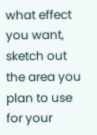what effect you want, sketch out the area you plan to use for your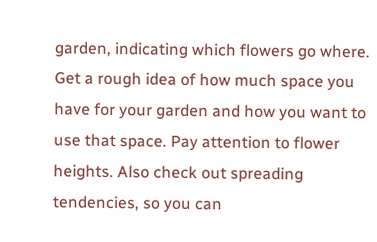garden, indicating which flowers go where. Get a rough idea of how much space you have for your garden and how you want to use that space. Pay attention to flower heights. Also check out spreading tendencies, so you can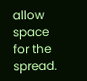allow space for the spread.